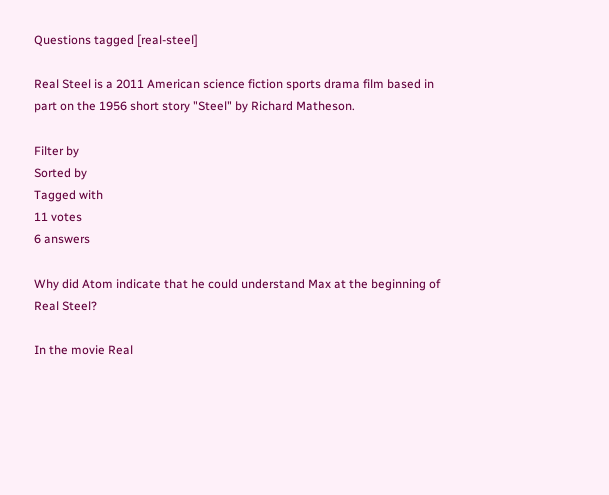Questions tagged [real-steel]

Real Steel is a 2011 American science fiction sports drama film based in part on the 1956 short story "Steel" by Richard Matheson.

Filter by
Sorted by
Tagged with
11 votes
6 answers

Why did Atom indicate that he could understand Max at the beginning of Real Steel?

In the movie Real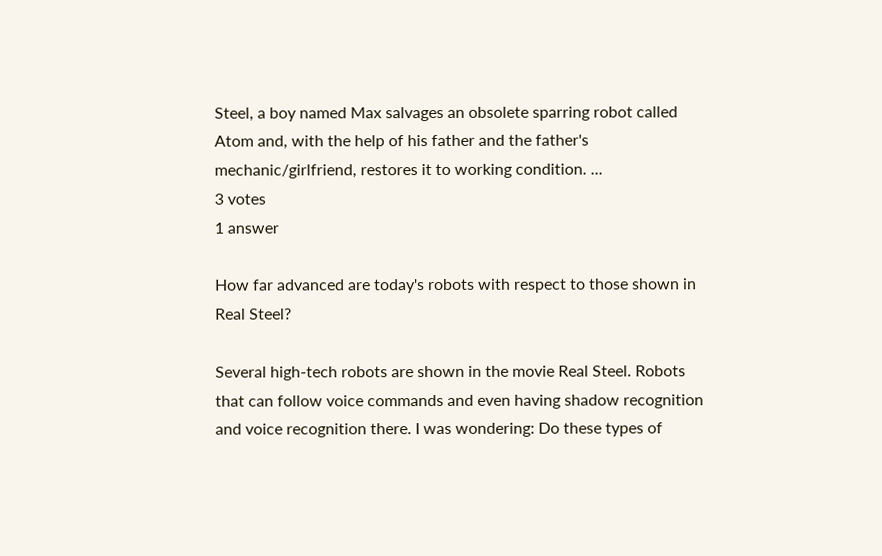Steel, a boy named Max salvages an obsolete sparring robot called Atom and, with the help of his father and the father's mechanic/girlfriend, restores it to working condition. ...
3 votes
1 answer

How far advanced are today's robots with respect to those shown in Real Steel?

Several high-tech robots are shown in the movie Real Steel. Robots that can follow voice commands and even having shadow recognition and voice recognition there. I was wondering: Do these types of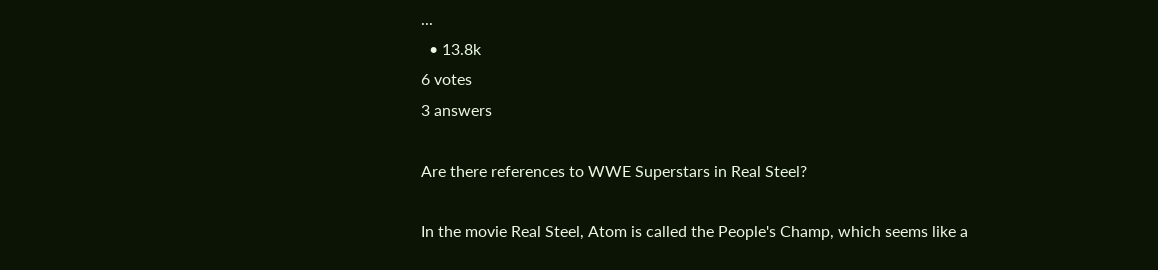...
  • 13.8k
6 votes
3 answers

Are there references to WWE Superstars in Real Steel?

In the movie Real Steel, Atom is called the People's Champ, which seems like a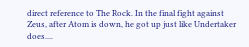direct reference to The Rock. In the final fight against Zeus, after Atom is down, he got up just like Undertaker does....